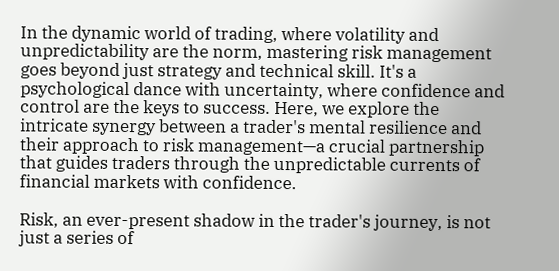In the dynamic world of trading, where volatility and unpredictability are the norm, mastering risk management goes beyond just strategy and technical skill. It's a psychological dance with uncertainty, where confidence and control are the keys to success. Here, we explore the intricate synergy between a trader's mental resilience and their approach to risk management—a crucial partnership that guides traders through the unpredictable currents of financial markets with confidence.

Risk, an ever-present shadow in the trader's journey, is not just a series of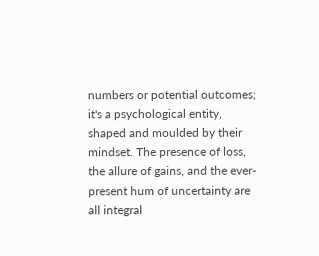numbers or potential outcomes; it's a psychological entity, shaped and moulded by their mindset. The presence of loss, the allure of gains, and the ever-present hum of uncertainty are all integral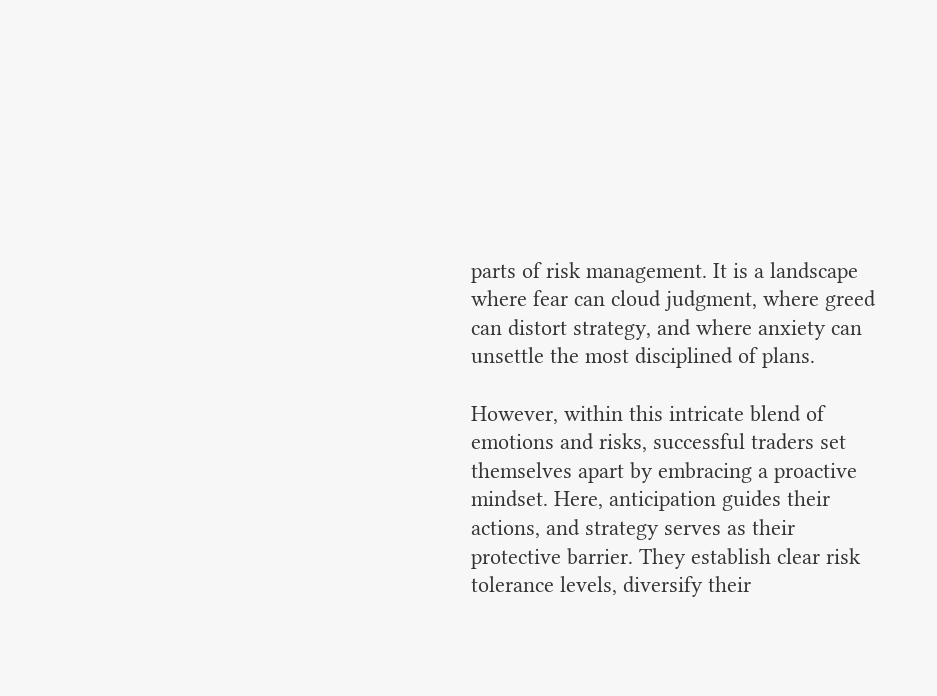parts of risk management. It is a landscape where fear can cloud judgment, where greed can distort strategy, and where anxiety can unsettle the most disciplined of plans.

However, within this intricate blend of emotions and risks, successful traders set themselves apart by embracing a proactive mindset. Here, anticipation guides their actions, and strategy serves as their protective barrier. They establish clear risk tolerance levels, diversify their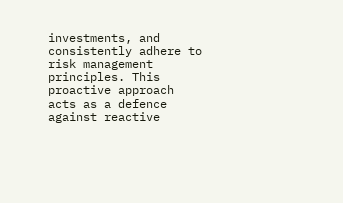investments, and consistently adhere to risk management principles. This proactive approach acts as a defence against reactive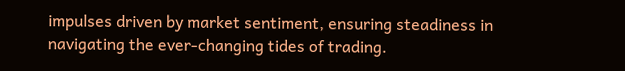impulses driven by market sentiment, ensuring steadiness in navigating the ever-changing tides of trading.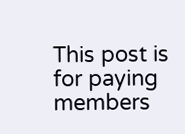This post is for paying members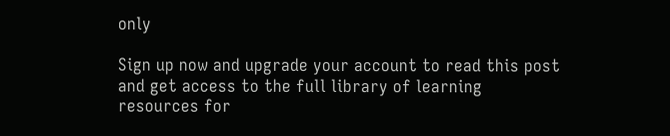only

Sign up now and upgrade your account to read this post and get access to the full library of learning resources for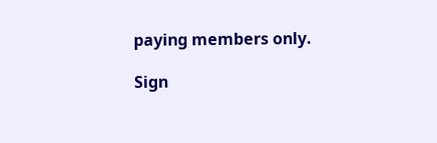paying members only.

Sign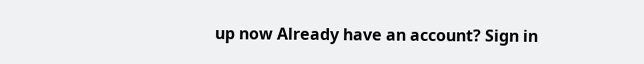up now Already have an account? Sign in